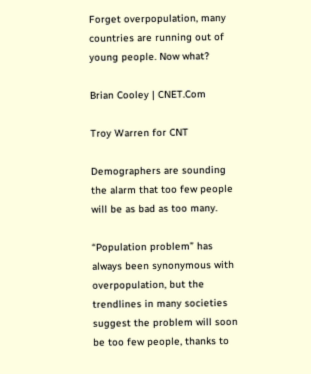Forget overpopulation, many countries are running out of young people. Now what?

Brian Cooley | CNET.Com

Troy Warren for CNT

Demographers are sounding the alarm that too few people will be as bad as too many.

“Population problem” has always been synonymous with overpopulation, but the trendlines in many societies suggest the problem will soon be too few people, thanks to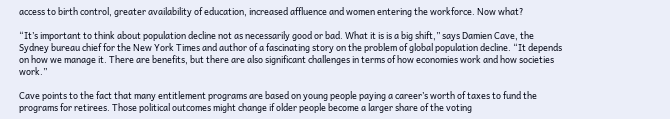access to birth control, greater availability of education, increased affluence and women entering the workforce. Now what?

“It’s important to think about population decline not as necessarily good or bad. What it is is a big shift,” says Damien Cave, the Sydney bureau chief for the New York Times and author of a fascinating story on the problem of global population decline. “It depends on how we manage it. There are benefits, but there are also significant challenges in terms of how economies work and how societies work.”

Cave points to the fact that many entitlement programs are based on young people paying a career’s worth of taxes to fund the programs for retirees. Those political outcomes might change if older people become a larger share of the voting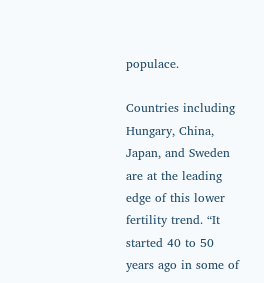populace.

Countries including Hungary, China, Japan, and Sweden are at the leading edge of this lower fertility trend. “It started 40 to 50 years ago in some of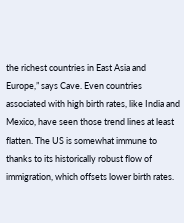the richest countries in East Asia and Europe,” says Cave. Even countries associated with high birth rates, like India and Mexico, have seen those trend lines at least flatten. The US is somewhat immune to thanks to its historically robust flow of immigration, which offsets lower birth rates.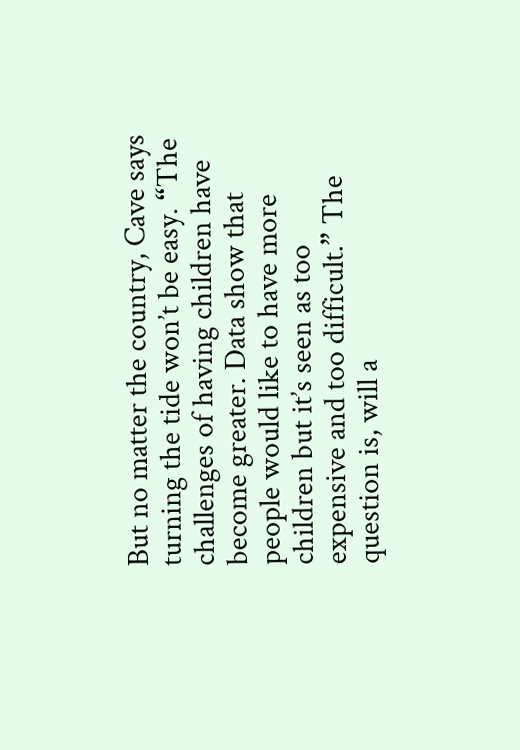But no matter the country, Cave says turning the tide won’t be easy. “The challenges of having children have become greater. Data show that people would like to have more children but it’s seen as too expensive and too difficult.” The question is, will a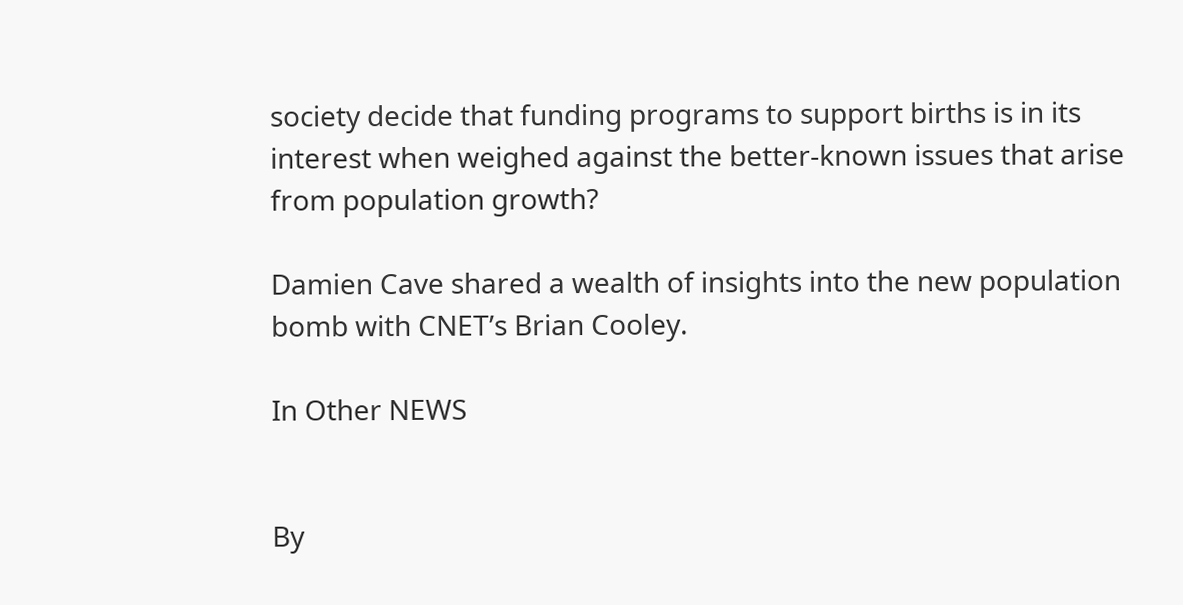society decide that funding programs to support births is in its interest when weighed against the better-known issues that arise from population growth?

Damien Cave shared a wealth of insights into the new population bomb with CNET’s Brian Cooley.

In Other NEWS


By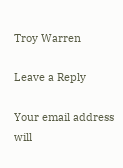Troy Warren

Leave a Reply

Your email address will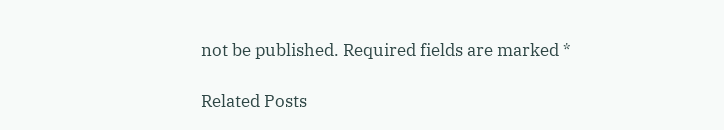not be published. Required fields are marked *

Related Posts